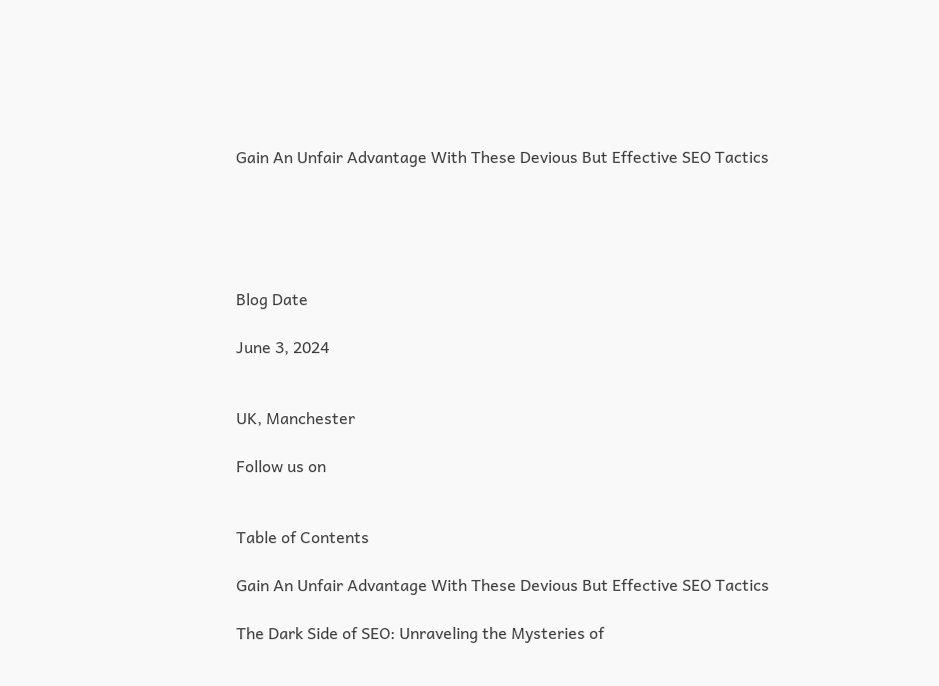Gain An Unfair Advantage With These Devious But Effective SEO Tactics





Blog Date

June 3, 2024


UK, Manchester

Follow us on


Table of Contents

Gain An Unfair Advantage With These Devious But Effective SEO Tactics

The Dark Side of SEO: Unraveling the Mysteries of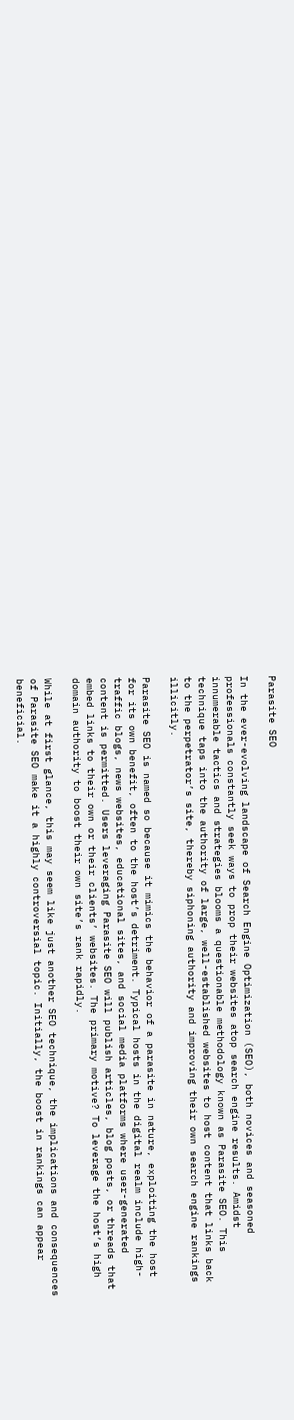Parasite SEO

In the ever-evolving landscape of Search Engine Optimization (SEO), both novices and seasoned professionals constantly seek ways to prop their websites atop search engine results. Amidst innumerable tactics and strategies blooms a questionable methodology known as Parasite SEO. This technique taps into the authority of large, well-established websites to host content that links back to the perpetrator’s site, thereby siphoning authority and improving their own search engine rankings illicitly.

Parasite SEO is named so because it mimics the behavior of a parasite in nature, exploiting the host for its own benefit, often to the host’s detriment. Typical hosts in the digital realm include high-traffic blogs, news websites, educational sites, and social media platforms where user-generated content is permitted. Users leveraging Parasite SEO will publish articles, blog posts, or threads that embed links to their own or their clients’ websites. The primary motive? To leverage the host’s high domain authority to boost their own site’s rank rapidly.

While at first glance, this may seem like just another SEO technique, the implications and consequences of Parasite SEO make it a highly controversial topic. Initially, the boost in rankings can appear beneficial.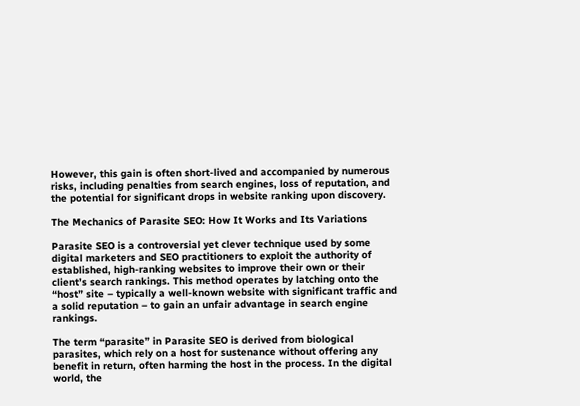However, this gain is often short-lived and accompanied by numerous risks, including penalties from search engines, loss of reputation, and the potential for significant drops in website ranking upon discovery.

The Mechanics of Parasite SEO: How It Works and Its Variations

Parasite SEO is a controversial yet clever technique used by some digital marketers and SEO practitioners to exploit the authority of established, high-ranking websites to improve their own or their client’s search rankings. This method operates by latching onto the “host” site – typically a well-known website with significant traffic and a solid reputation – to gain an unfair advantage in search engine rankings.

The term “parasite” in Parasite SEO is derived from biological parasites, which rely on a host for sustenance without offering any benefit in return, often harming the host in the process. In the digital world, the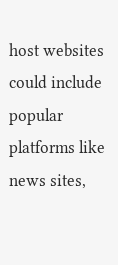host websites could include popular platforms like news sites,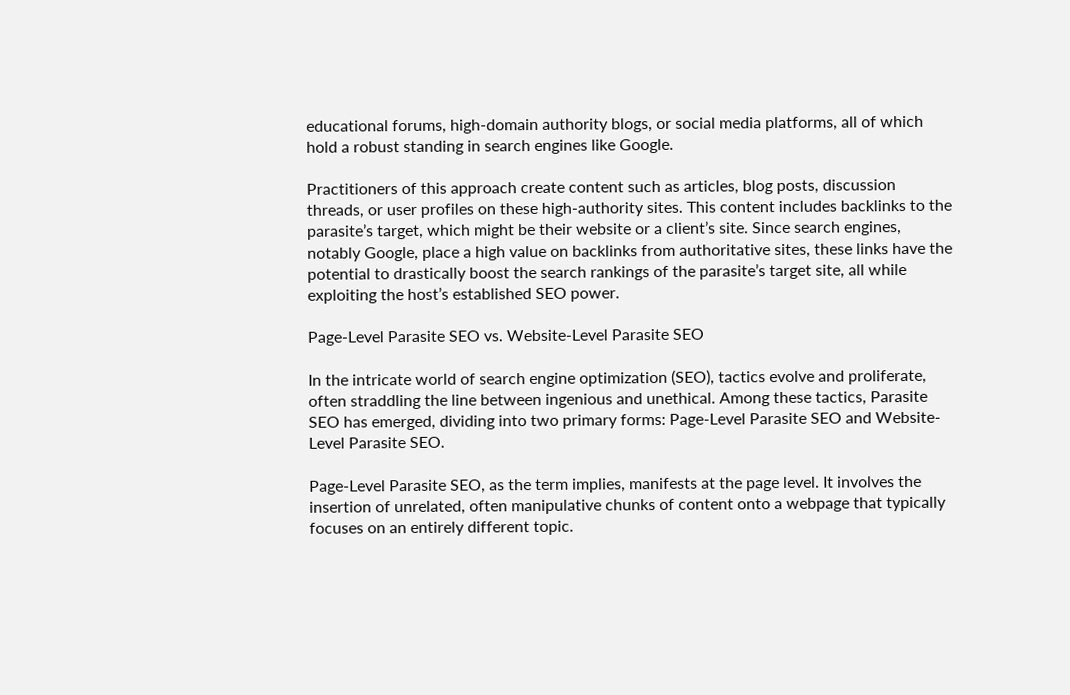educational forums, high-domain authority blogs, or social media platforms, all of which hold a robust standing in search engines like Google.

Practitioners of this approach create content such as articles, blog posts, discussion threads, or user profiles on these high-authority sites. This content includes backlinks to the parasite’s target, which might be their website or a client’s site. Since search engines, notably Google, place a high value on backlinks from authoritative sites, these links have the potential to drastically boost the search rankings of the parasite’s target site, all while exploiting the host’s established SEO power.

Page-Level Parasite SEO vs. Website-Level Parasite SEO

In the intricate world of search engine optimization (SEO), tactics evolve and proliferate, often straddling the line between ingenious and unethical. Among these tactics, Parasite SEO has emerged, dividing into two primary forms: Page-Level Parasite SEO and Website-Level Parasite SEO.

Page-Level Parasite SEO, as the term implies, manifests at the page level. It involves the insertion of unrelated, often manipulative chunks of content onto a webpage that typically focuses on an entirely different topic.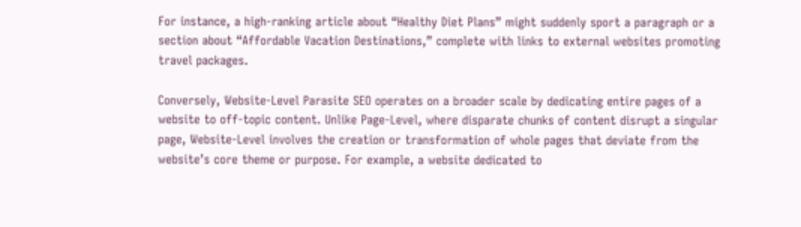For instance, a high-ranking article about “Healthy Diet Plans” might suddenly sport a paragraph or a section about “Affordable Vacation Destinations,” complete with links to external websites promoting travel packages.

Conversely, Website-Level Parasite SEO operates on a broader scale by dedicating entire pages of a website to off-topic content. Unlike Page-Level, where disparate chunks of content disrupt a singular page, Website-Level involves the creation or transformation of whole pages that deviate from the website’s core theme or purpose. For example, a website dedicated to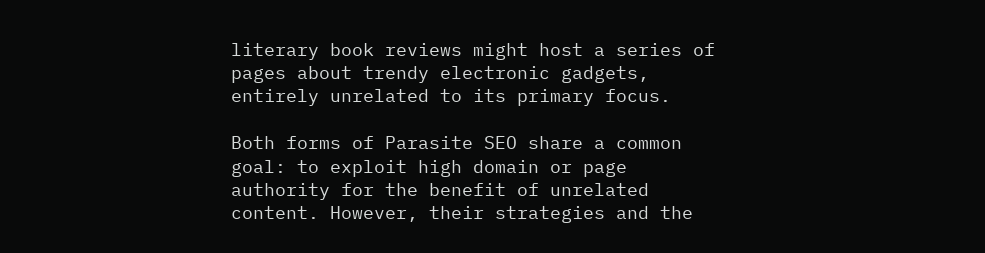literary book reviews might host a series of pages about trendy electronic gadgets, entirely unrelated to its primary focus.

Both forms of Parasite SEO share a common goal: to exploit high domain or page authority for the benefit of unrelated content. However, their strategies and the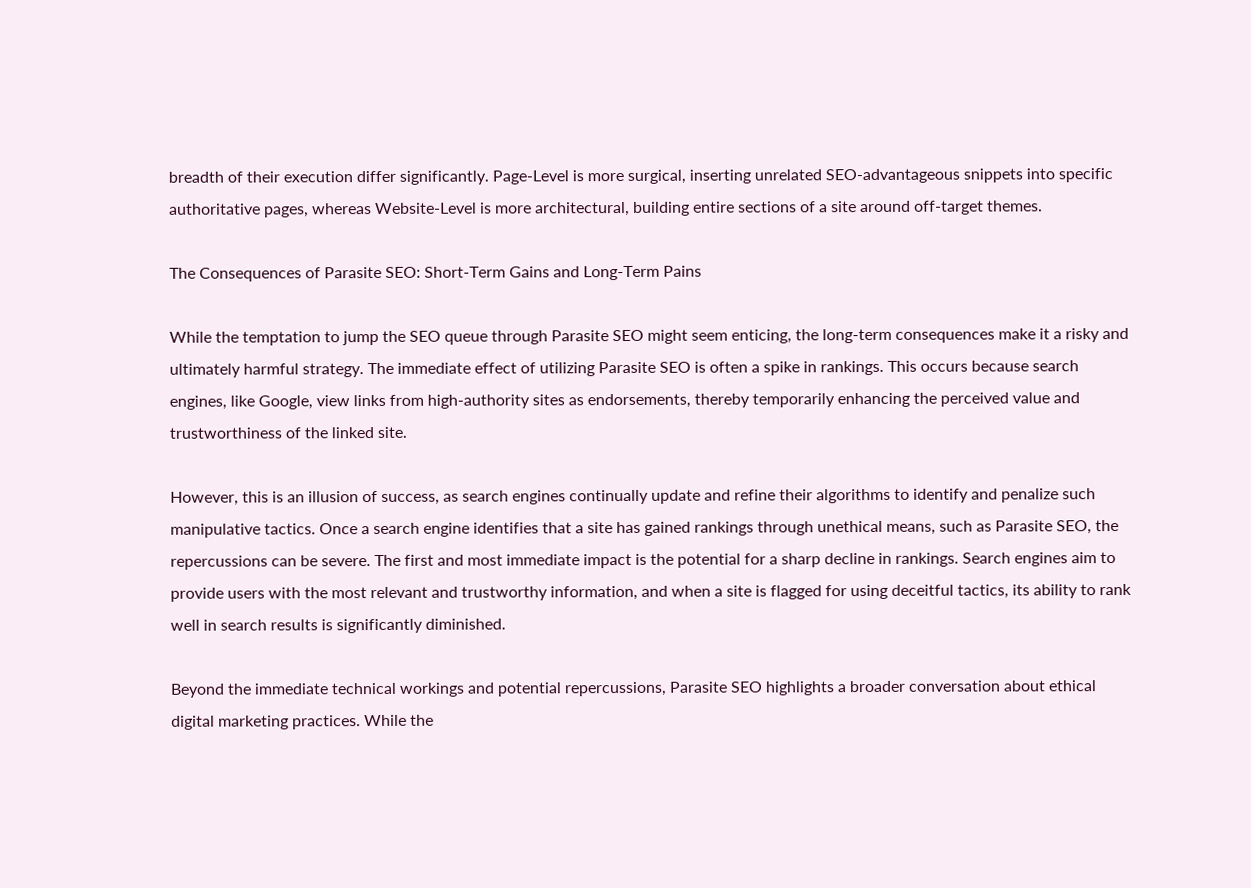breadth of their execution differ significantly. Page-Level is more surgical, inserting unrelated SEO-advantageous snippets into specific authoritative pages, whereas Website-Level is more architectural, building entire sections of a site around off-target themes.

The Consequences of Parasite SEO: Short-Term Gains and Long-Term Pains

While the temptation to jump the SEO queue through Parasite SEO might seem enticing, the long-term consequences make it a risky and ultimately harmful strategy. The immediate effect of utilizing Parasite SEO is often a spike in rankings. This occurs because search engines, like Google, view links from high-authority sites as endorsements, thereby temporarily enhancing the perceived value and trustworthiness of the linked site.

However, this is an illusion of success, as search engines continually update and refine their algorithms to identify and penalize such manipulative tactics. Once a search engine identifies that a site has gained rankings through unethical means, such as Parasite SEO, the repercussions can be severe. The first and most immediate impact is the potential for a sharp decline in rankings. Search engines aim to provide users with the most relevant and trustworthy information, and when a site is flagged for using deceitful tactics, its ability to rank well in search results is significantly diminished.

Beyond the immediate technical workings and potential repercussions, Parasite SEO highlights a broader conversation about ethical digital marketing practices. While the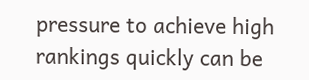pressure to achieve high rankings quickly can be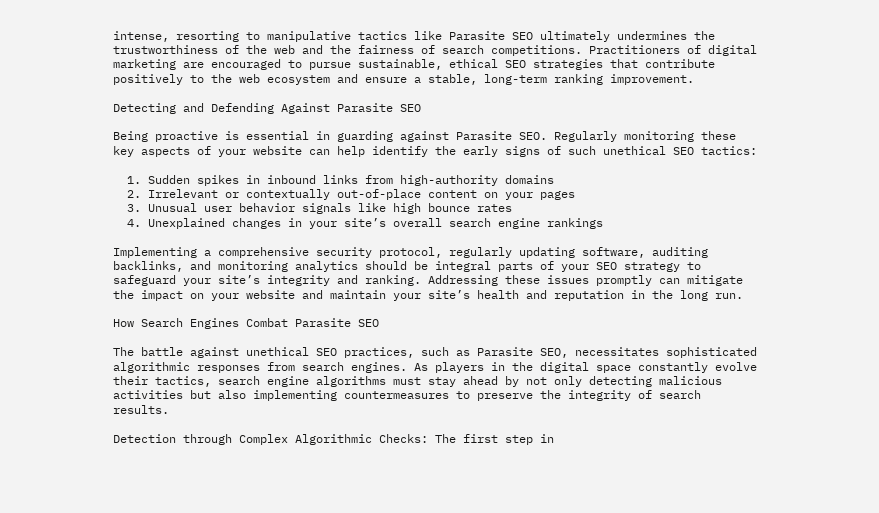intense, resorting to manipulative tactics like Parasite SEO ultimately undermines the trustworthiness of the web and the fairness of search competitions. Practitioners of digital marketing are encouraged to pursue sustainable, ethical SEO strategies that contribute positively to the web ecosystem and ensure a stable, long-term ranking improvement.

Detecting and Defending Against Parasite SEO

Being proactive is essential in guarding against Parasite SEO. Regularly monitoring these key aspects of your website can help identify the early signs of such unethical SEO tactics:

  1. Sudden spikes in inbound links from high-authority domains
  2. Irrelevant or contextually out-of-place content on your pages
  3. Unusual user behavior signals like high bounce rates
  4. Unexplained changes in your site’s overall search engine rankings

Implementing a comprehensive security protocol, regularly updating software, auditing backlinks, and monitoring analytics should be integral parts of your SEO strategy to safeguard your site’s integrity and ranking. Addressing these issues promptly can mitigate the impact on your website and maintain your site’s health and reputation in the long run.

How Search Engines Combat Parasite SEO

The battle against unethical SEO practices, such as Parasite SEO, necessitates sophisticated algorithmic responses from search engines. As players in the digital space constantly evolve their tactics, search engine algorithms must stay ahead by not only detecting malicious activities but also implementing countermeasures to preserve the integrity of search results.

Detection through Complex Algorithmic Checks: The first step in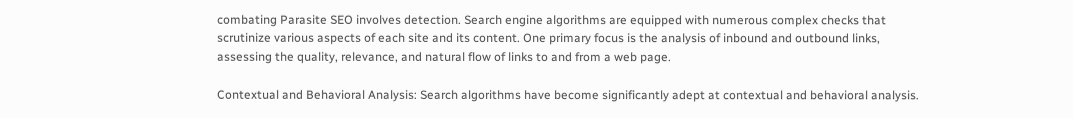combating Parasite SEO involves detection. Search engine algorithms are equipped with numerous complex checks that scrutinize various aspects of each site and its content. One primary focus is the analysis of inbound and outbound links, assessing the quality, relevance, and natural flow of links to and from a web page.

Contextual and Behavioral Analysis: Search algorithms have become significantly adept at contextual and behavioral analysis.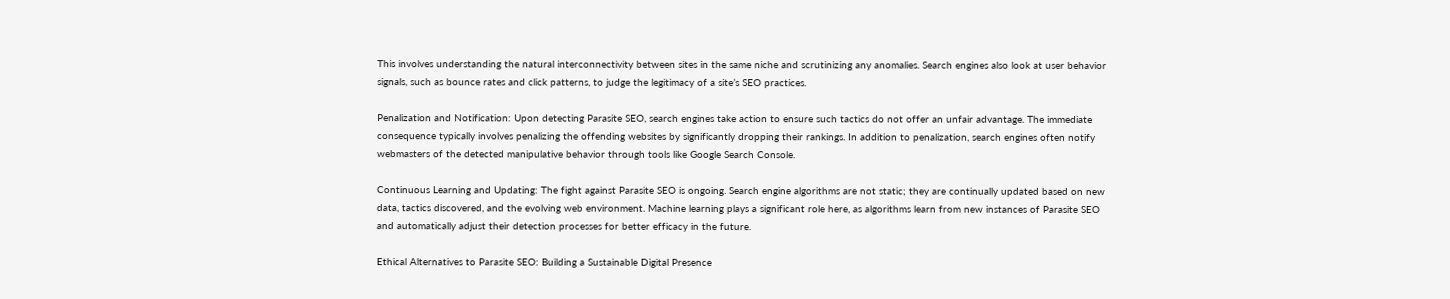This involves understanding the natural interconnectivity between sites in the same niche and scrutinizing any anomalies. Search engines also look at user behavior signals, such as bounce rates and click patterns, to judge the legitimacy of a site’s SEO practices.

Penalization and Notification: Upon detecting Parasite SEO, search engines take action to ensure such tactics do not offer an unfair advantage. The immediate consequence typically involves penalizing the offending websites by significantly dropping their rankings. In addition to penalization, search engines often notify webmasters of the detected manipulative behavior through tools like Google Search Console.

Continuous Learning and Updating: The fight against Parasite SEO is ongoing. Search engine algorithms are not static; they are continually updated based on new data, tactics discovered, and the evolving web environment. Machine learning plays a significant role here, as algorithms learn from new instances of Parasite SEO and automatically adjust their detection processes for better efficacy in the future.

Ethical Alternatives to Parasite SEO: Building a Sustainable Digital Presence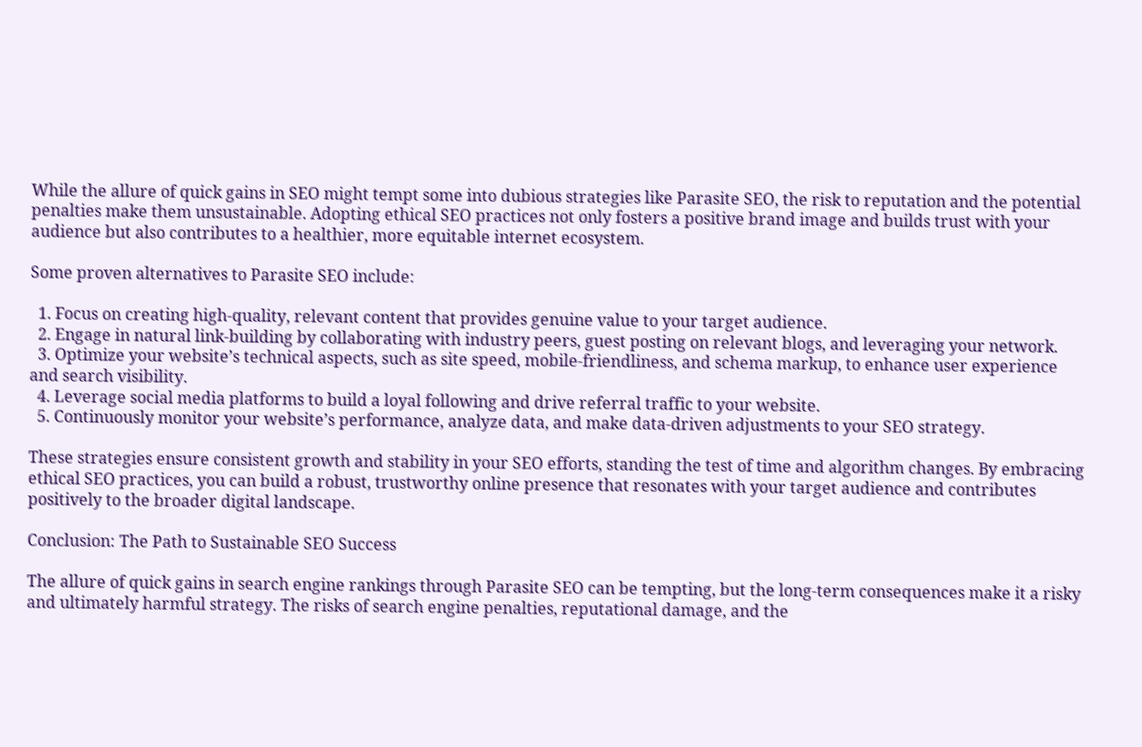While the allure of quick gains in SEO might tempt some into dubious strategies like Parasite SEO, the risk to reputation and the potential penalties make them unsustainable. Adopting ethical SEO practices not only fosters a positive brand image and builds trust with your audience but also contributes to a healthier, more equitable internet ecosystem.

Some proven alternatives to Parasite SEO include:

  1. Focus on creating high-quality, relevant content that provides genuine value to your target audience.
  2. Engage in natural link-building by collaborating with industry peers, guest posting on relevant blogs, and leveraging your network.
  3. Optimize your website’s technical aspects, such as site speed, mobile-friendliness, and schema markup, to enhance user experience and search visibility.
  4. Leverage social media platforms to build a loyal following and drive referral traffic to your website.
  5. Continuously monitor your website’s performance, analyze data, and make data-driven adjustments to your SEO strategy.

These strategies ensure consistent growth and stability in your SEO efforts, standing the test of time and algorithm changes. By embracing ethical SEO practices, you can build a robust, trustworthy online presence that resonates with your target audience and contributes positively to the broader digital landscape.

Conclusion: The Path to Sustainable SEO Success

The allure of quick gains in search engine rankings through Parasite SEO can be tempting, but the long-term consequences make it a risky and ultimately harmful strategy. The risks of search engine penalties, reputational damage, and the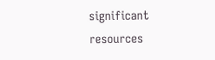significant resources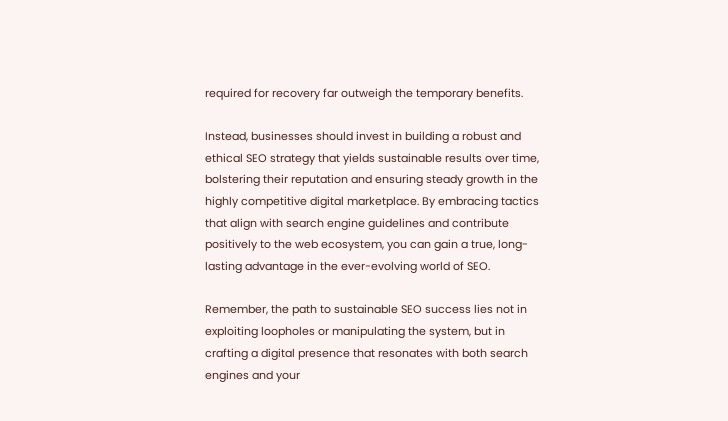required for recovery far outweigh the temporary benefits.

Instead, businesses should invest in building a robust and ethical SEO strategy that yields sustainable results over time, bolstering their reputation and ensuring steady growth in the highly competitive digital marketplace. By embracing tactics that align with search engine guidelines and contribute positively to the web ecosystem, you can gain a true, long-lasting advantage in the ever-evolving world of SEO.

Remember, the path to sustainable SEO success lies not in exploiting loopholes or manipulating the system, but in crafting a digital presence that resonates with both search engines and your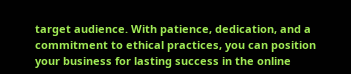target audience. With patience, dedication, and a commitment to ethical practices, you can position your business for lasting success in the online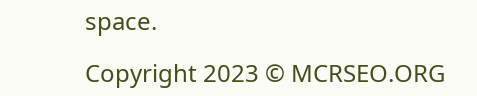space.

Copyright 2023 © MCRSEO.ORG